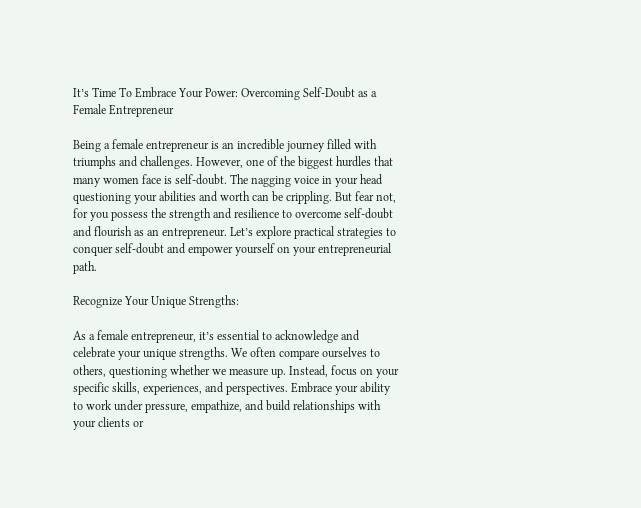It’s Time To Embrace Your Power: Overcoming Self-Doubt as a Female Entrepreneur

Being a female entrepreneur is an incredible journey filled with triumphs and challenges. However, one of the biggest hurdles that many women face is self-doubt. The nagging voice in your head questioning your abilities and worth can be crippling. But fear not, for you possess the strength and resilience to overcome self-doubt and flourish as an entrepreneur. Let’s explore practical strategies to conquer self-doubt and empower yourself on your entrepreneurial path.

Recognize Your Unique Strengths:

As a female entrepreneur, it’s essential to acknowledge and celebrate your unique strengths. We often compare ourselves to others, questioning whether we measure up. Instead, focus on your specific skills, experiences, and perspectives. Embrace your ability to work under pressure, empathize, and build relationships with your clients or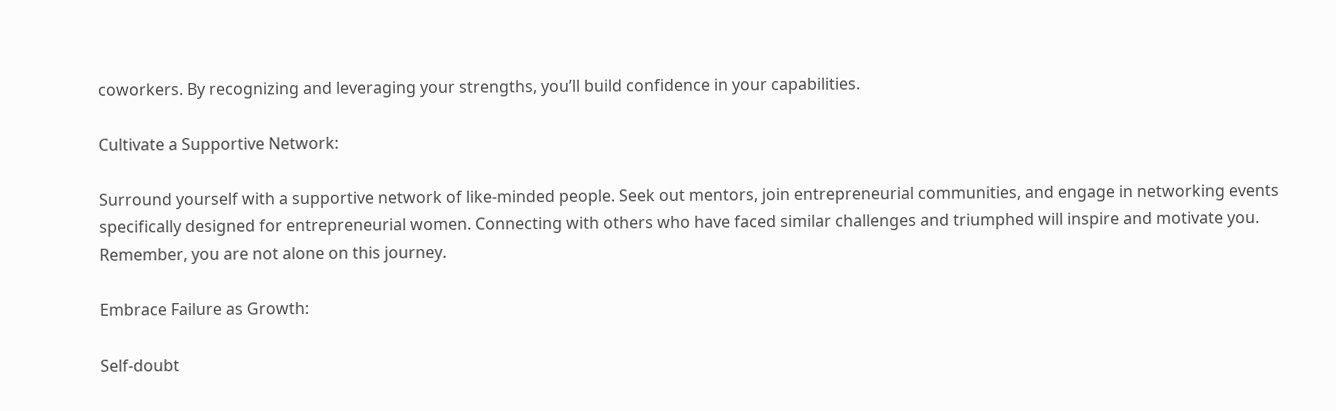coworkers. By recognizing and leveraging your strengths, you’ll build confidence in your capabilities.

Cultivate a Supportive Network:

Surround yourself with a supportive network of like-minded people. Seek out mentors, join entrepreneurial communities, and engage in networking events specifically designed for entrepreneurial women. Connecting with others who have faced similar challenges and triumphed will inspire and motivate you. Remember, you are not alone on this journey.

Embrace Failure as Growth:

Self-doubt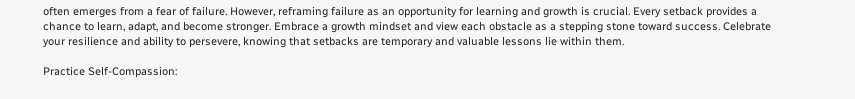often emerges from a fear of failure. However, reframing failure as an opportunity for learning and growth is crucial. Every setback provides a chance to learn, adapt, and become stronger. Embrace a growth mindset and view each obstacle as a stepping stone toward success. Celebrate your resilience and ability to persevere, knowing that setbacks are temporary and valuable lessons lie within them.

Practice Self-Compassion: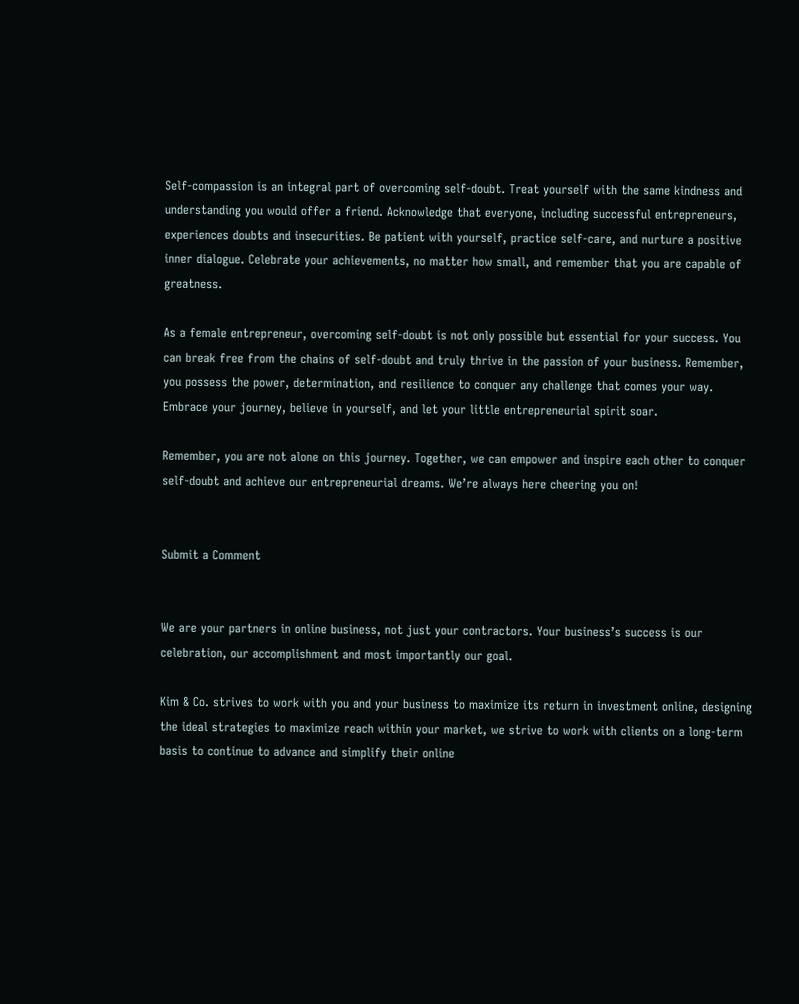Self-compassion is an integral part of overcoming self-doubt. Treat yourself with the same kindness and understanding you would offer a friend. Acknowledge that everyone, including successful entrepreneurs, experiences doubts and insecurities. Be patient with yourself, practice self-care, and nurture a positive inner dialogue. Celebrate your achievements, no matter how small, and remember that you are capable of greatness.

As a female entrepreneur, overcoming self-doubt is not only possible but essential for your success. You can break free from the chains of self-doubt and truly thrive in the passion of your business. Remember, you possess the power, determination, and resilience to conquer any challenge that comes your way. Embrace your journey, believe in yourself, and let your little entrepreneurial spirit soar.

Remember, you are not alone on this journey. Together, we can empower and inspire each other to conquer self-doubt and achieve our entrepreneurial dreams. We’re always here cheering you on!


Submit a Comment


We are your partners in online business, not just your contractors. Your business’s success is our celebration, our accomplishment and most importantly our goal.

Kim & Co. strives to work with you and your business to maximize its return in investment online, designing the ideal strategies to maximize reach within your market, we strive to work with clients on a long-term basis to continue to advance and simplify their online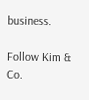business.

Follow Kim & Co.